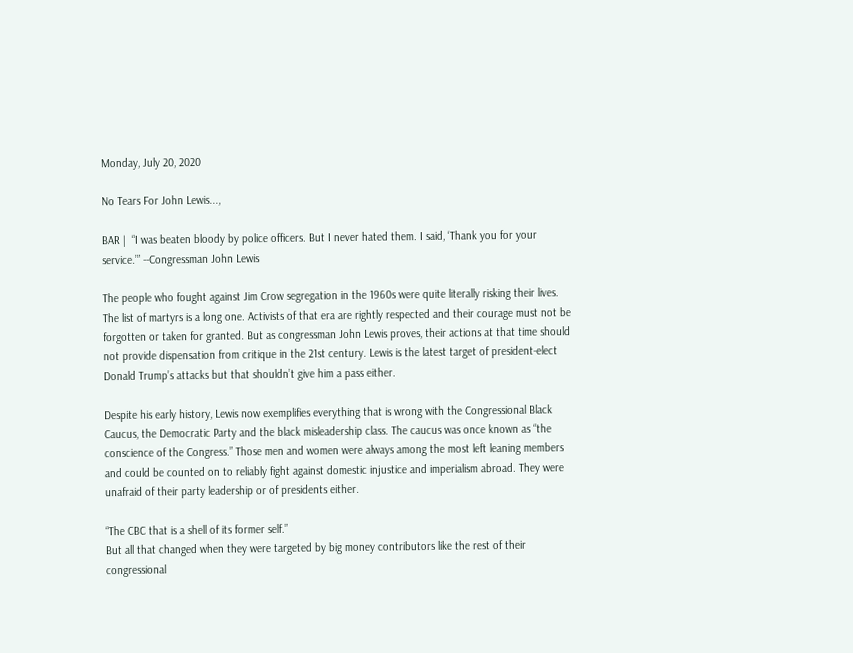Monday, July 20, 2020

No Tears For John Lewis...,

BAR |  “I was beaten bloody by police officers. But I never hated them. I said, ‘Thank you for your service.’” --Congressman John Lewis

The people who fought against Jim Crow segregation in the 1960s were quite literally risking their lives. The list of martyrs is a long one. Activists of that era are rightly respected and their courage must not be forgotten or taken for granted. But as congressman John Lewis proves, their actions at that time should not provide dispensation from critique in the 21st century. Lewis is the latest target of president-elect Donald Trump’s attacks but that shouldn’t give him a pass either.

Despite his early history, Lewis now exemplifies everything that is wrong with the Congressional Black Caucus, the Democratic Party and the black misleadership class. The caucus was once known as “the conscience of the Congress.” Those men and women were always among the most left leaning members and could be counted on to reliably fight against domestic injustice and imperialism abroad. They were unafraid of their party leadership or of presidents either.

“The CBC that is a shell of its former self.”
But all that changed when they were targeted by big money contributors like the rest of their congressional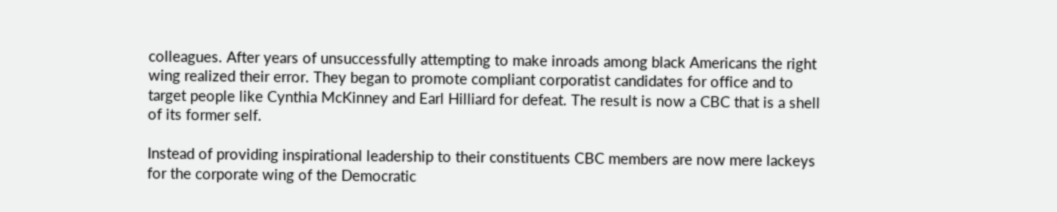colleagues. After years of unsuccessfully attempting to make inroads among black Americans the right wing realized their error. They began to promote compliant corporatist candidates for office and to target people like Cynthia McKinney and Earl Hilliard for defeat. The result is now a CBC that is a shell of its former self.

Instead of providing inspirational leadership to their constituents CBC members are now mere lackeys for the corporate wing of the Democratic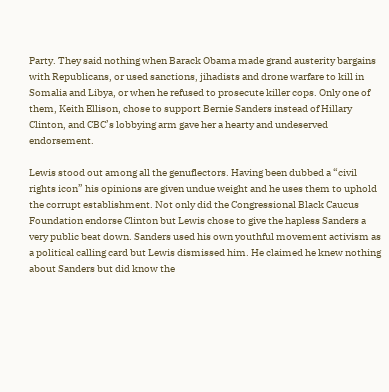Party. They said nothing when Barack Obama made grand austerity bargains with Republicans, or used sanctions, jihadists and drone warfare to kill in Somalia and Libya, or when he refused to prosecute killer cops. Only one of them, Keith Ellison, chose to support Bernie Sanders instead of Hillary Clinton, and CBC’s lobbying arm gave her a hearty and undeserved endorsement.

Lewis stood out among all the genuflectors. Having been dubbed a “civil rights icon” his opinions are given undue weight and he uses them to uphold the corrupt establishment. Not only did the Congressional Black Caucus Foundation endorse Clinton but Lewis chose to give the hapless Sanders a very public beat down. Sanders used his own youthful movement activism as a political calling card but Lewis dismissed him. He claimed he knew nothing about Sanders but did know the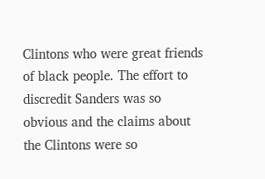Clintons who were great friends of black people. The effort to discredit Sanders was so obvious and the claims about the Clintons were so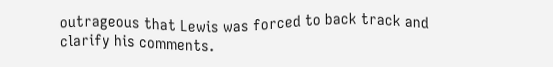outrageous that Lewis was forced to back track and clarify his comments.